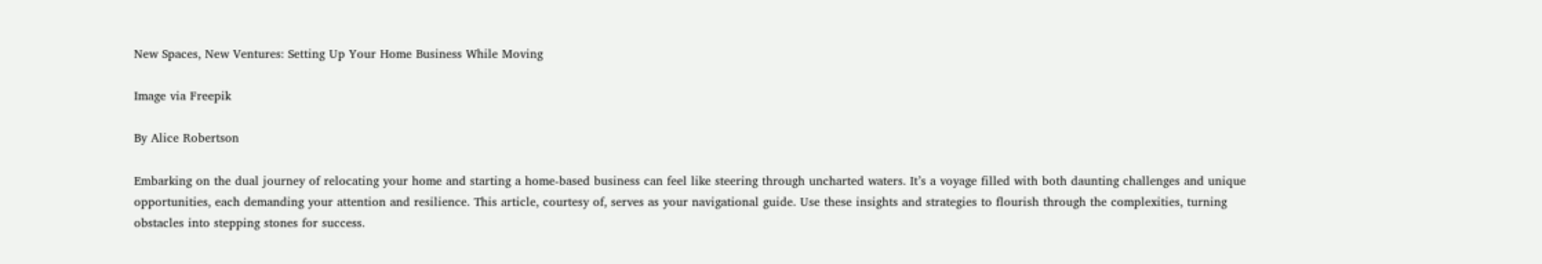New Spaces, New Ventures: Setting Up Your Home Business While Moving

Image via Freepik

By Alice Robertson

Embarking on the dual journey of relocating your home and starting a home-based business can feel like steering through uncharted waters. It’s a voyage filled with both daunting challenges and unique opportunities, each demanding your attention and resilience. This article, courtesy of, serves as your navigational guide. Use these insights and strategies to flourish through the complexities, turning obstacles into stepping stones for success.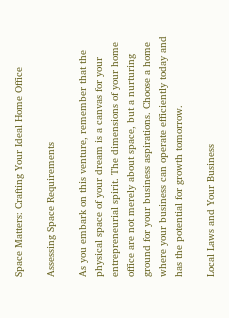Space Matters: Crafting Your Ideal Home Office

Assessing Space Requirements

As you embark on this venture, remember that the physical space of your dream is a canvas for your entrepreneurial spirit. The dimensions of your home office are not merely about space, but a nurturing ground for your business aspirations. Choose a home where your business can operate efficiently today and has the potential for growth tomorrow.

Local Laws and Your Business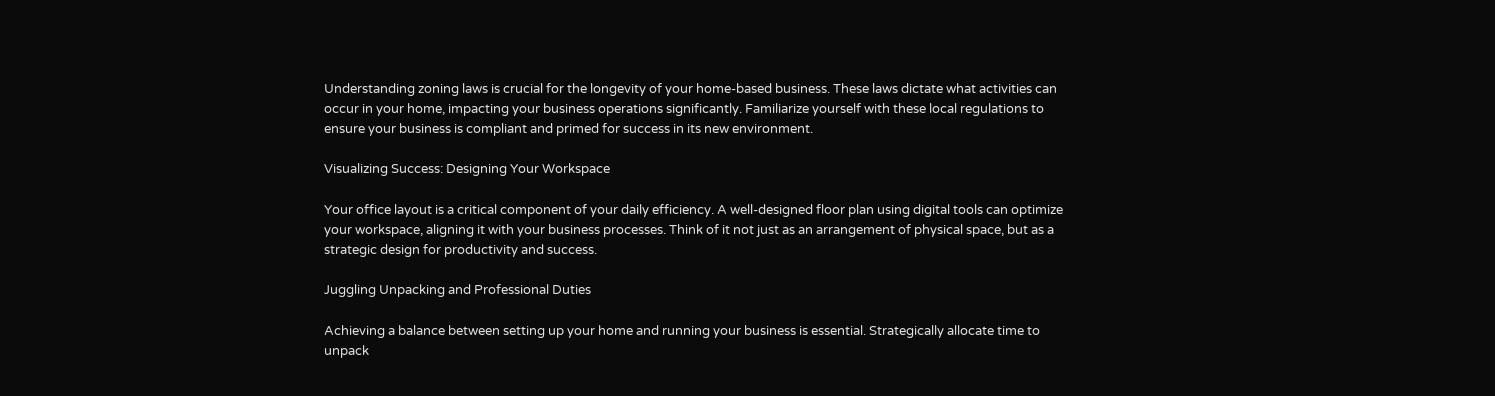Understanding zoning laws is crucial for the longevity of your home-based business. These laws dictate what activities can occur in your home, impacting your business operations significantly. Familiarize yourself with these local regulations to ensure your business is compliant and primed for success in its new environment.

Visualizing Success: Designing Your Workspace

Your office layout is a critical component of your daily efficiency. A well-designed floor plan using digital tools can optimize your workspace, aligning it with your business processes. Think of it not just as an arrangement of physical space, but as a strategic design for productivity and success.

Juggling Unpacking and Professional Duties

Achieving a balance between setting up your home and running your business is essential. Strategically allocate time to unpack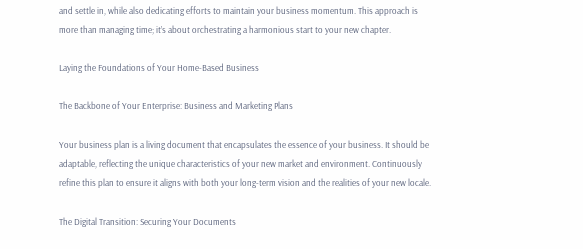and settle in, while also dedicating efforts to maintain your business momentum. This approach is more than managing time; it’s about orchestrating a harmonious start to your new chapter.

Laying the Foundations of Your Home-Based Business

The Backbone of Your Enterprise: Business and Marketing Plans

Your business plan is a living document that encapsulates the essence of your business. It should be adaptable, reflecting the unique characteristics of your new market and environment. Continuously refine this plan to ensure it aligns with both your long-term vision and the realities of your new locale.

The Digital Transition: Securing Your Documents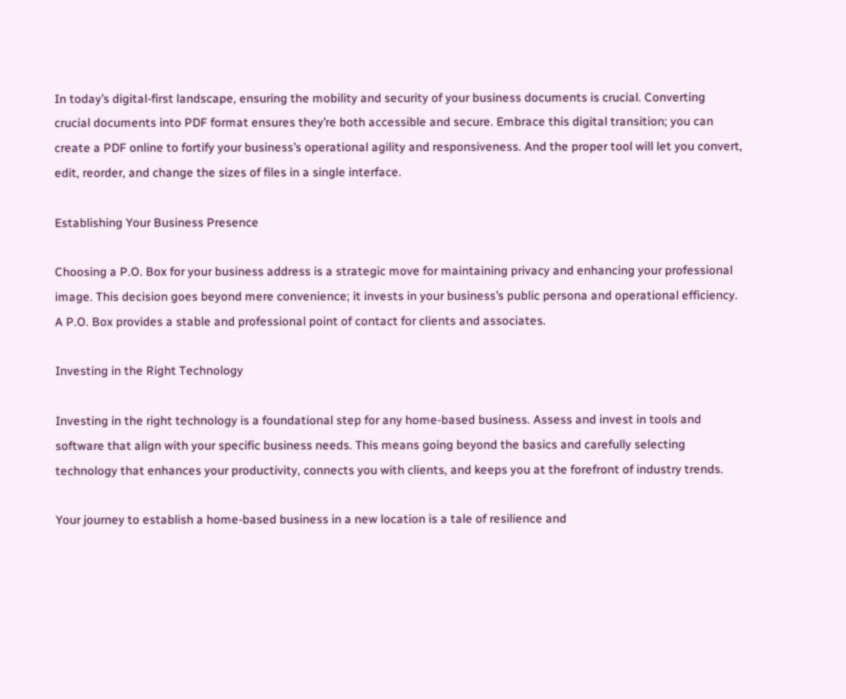In today’s digital-first landscape, ensuring the mobility and security of your business documents is crucial. Converting crucial documents into PDF format ensures they’re both accessible and secure. Embrace this digital transition; you can create a PDF online to fortify your business’s operational agility and responsiveness. And the proper tool will let you convert, edit, reorder, and change the sizes of files in a single interface.

Establishing Your Business Presence

Choosing a P.O. Box for your business address is a strategic move for maintaining privacy and enhancing your professional image. This decision goes beyond mere convenience; it invests in your business’s public persona and operational efficiency. A P.O. Box provides a stable and professional point of contact for clients and associates.

Investing in the Right Technology

Investing in the right technology is a foundational step for any home-based business. Assess and invest in tools and software that align with your specific business needs. This means going beyond the basics and carefully selecting technology that enhances your productivity, connects you with clients, and keeps you at the forefront of industry trends.

Your journey to establish a home-based business in a new location is a tale of resilience and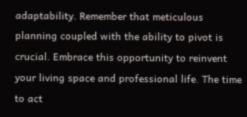adaptability. Remember that meticulous planning coupled with the ability to pivot is crucial. Embrace this opportunity to reinvent your living space and professional life. The time to act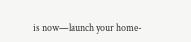is now—launch your home-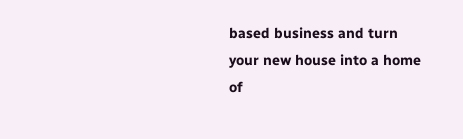based business and turn your new house into a home of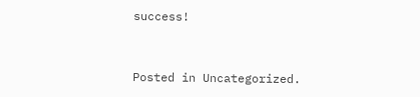success!


Posted in Uncategorized.